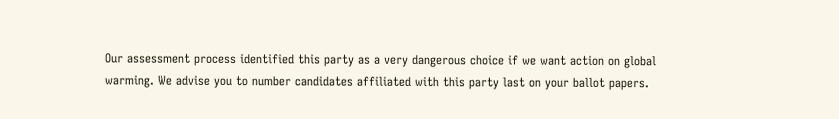Our assessment process identified this party as a very dangerous choice if we want action on global warming. We advise you to number candidates affiliated with this party last on your ballot papers.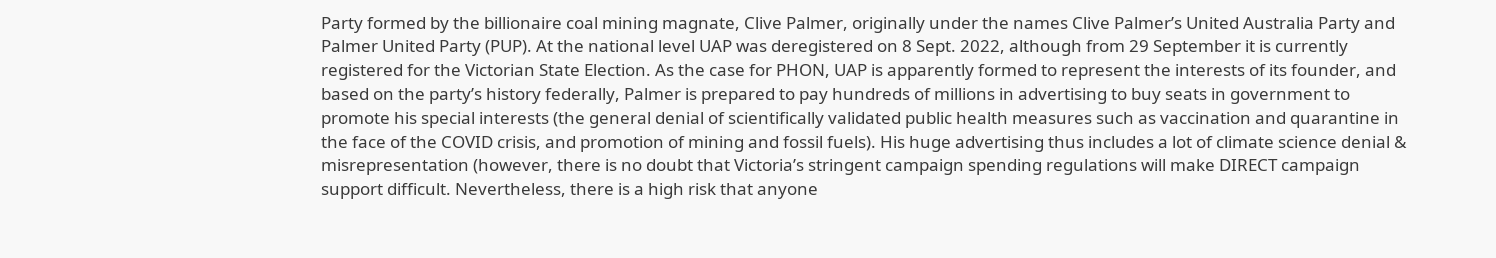Party formed by the billionaire coal mining magnate, Clive Palmer, originally under the names Clive Palmer’s United Australia Party and Palmer United Party (PUP). At the national level UAP was deregistered on 8 Sept. 2022, although from 29 September it is currently registered for the Victorian State Election. As the case for PHON, UAP is apparently formed to represent the interests of its founder, and based on the party’s history federally, Palmer is prepared to pay hundreds of millions in advertising to buy seats in government to promote his special interests (the general denial of scientifically validated public health measures such as vaccination and quarantine in the face of the COVID crisis, and promotion of mining and fossil fuels). His huge advertising thus includes a lot of climate science denial & misrepresentation (however, there is no doubt that Victoria’s stringent campaign spending regulations will make DIRECT campaign support difficult. Nevertheless, there is a high risk that anyone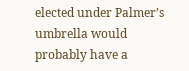elected under Palmer’s umbrella would probably have a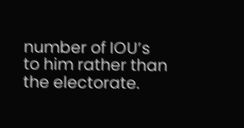number of IOU’s to him rather than the electorate.